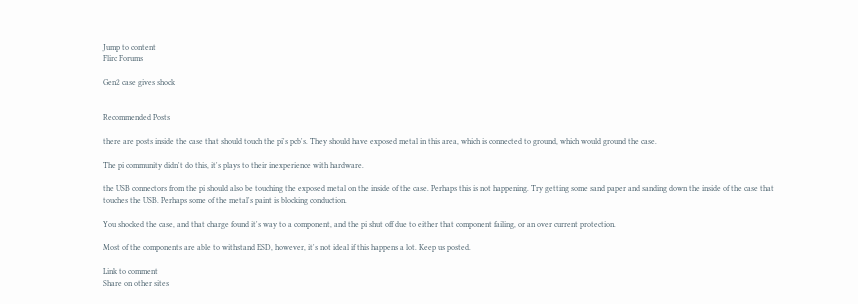Jump to content
Flirc Forums

Gen2 case gives shock


Recommended Posts

there are posts inside the case that should touch the pi's pcb's. They should have exposed metal in this area, which is connected to ground, which would ground the case.

The pi community didn't do this, it's plays to their inexperience with hardware.

the USB connectors from the pi should also be touching the exposed metal on the inside of the case. Perhaps this is not happening. Try getting some sand paper and sanding down the inside of the case that touches the USB. Perhaps some of the metal's paint is blocking conduction.

You shocked the case, and that charge found it's way to a component, and the pi shut off due to either that component failing, or an over current protection.

Most of the components are able to withstand ESD, however, it's not ideal if this happens a lot. Keep us posted.

Link to comment
Share on other sites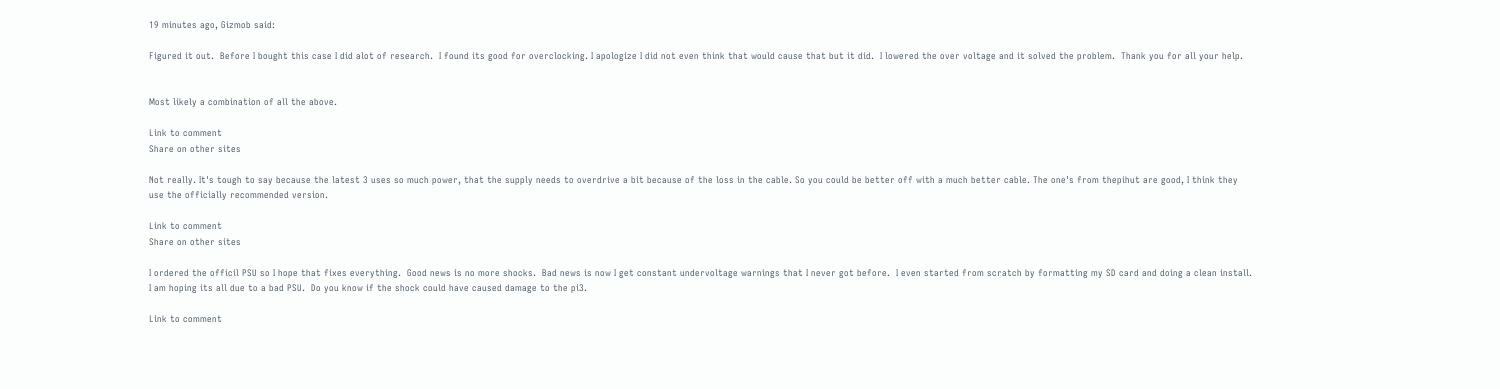19 minutes ago, Gizmob said:

Figured it out.  Before I bought this case I did alot of research.  I found its good for overclocking. I apologize I did not even think that would cause that but it did.  I lowered the over voltage and it solved the problem.  Thank you for all your help.


Most likely a combination of all the above.

Link to comment
Share on other sites

Not really. It's tough to say because the latest 3 uses so much power, that the supply needs to overdrive a bit because of the loss in the cable. So you could be better off with a much better cable. The one's from thepihut are good, I think they use the officially recommended version.

Link to comment
Share on other sites

I ordered the officil PSU so I hope that fixes everything.  Good news is no more shocks.  Bad news is now I get constant undervoltage warnings that I never got before.  I even started from scratch by formatting my SD card and doing a clean install.  I am hoping its all due to a bad PSU.  Do you know if the shock could have caused damage to the pi3.

Link to comment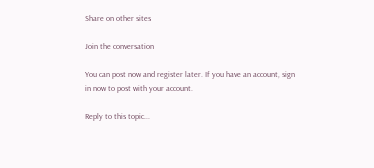Share on other sites

Join the conversation

You can post now and register later. If you have an account, sign in now to post with your account.

Reply to this topic...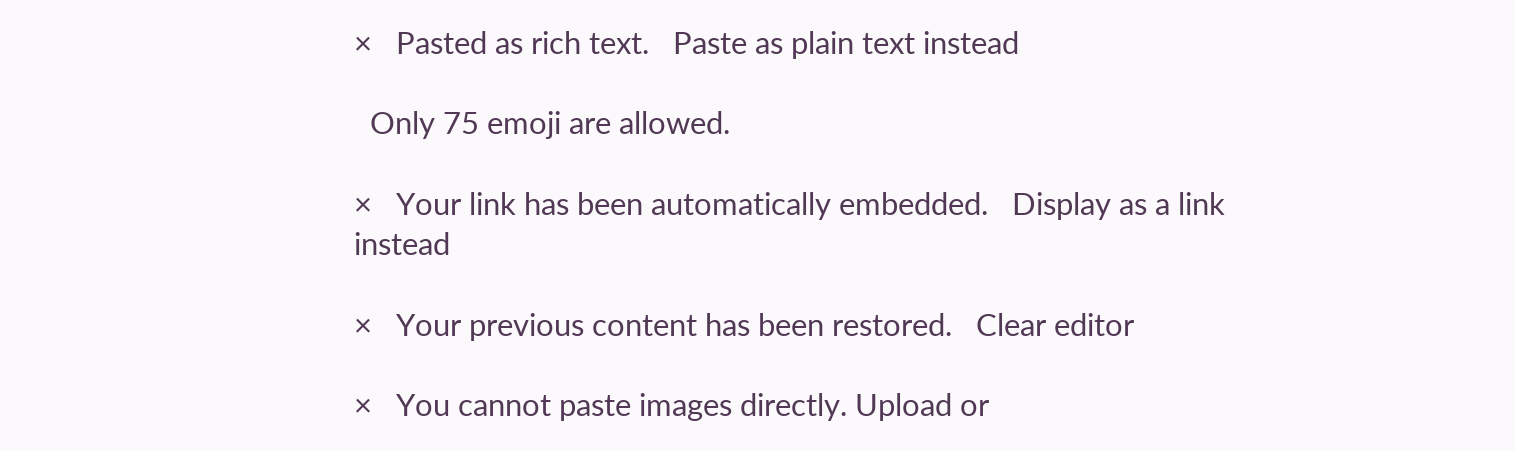×   Pasted as rich text.   Paste as plain text instead

  Only 75 emoji are allowed.

×   Your link has been automatically embedded.   Display as a link instead

×   Your previous content has been restored.   Clear editor

×   You cannot paste images directly. Upload or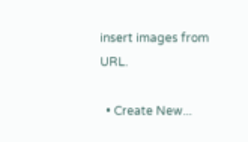insert images from URL.

  • Create New...